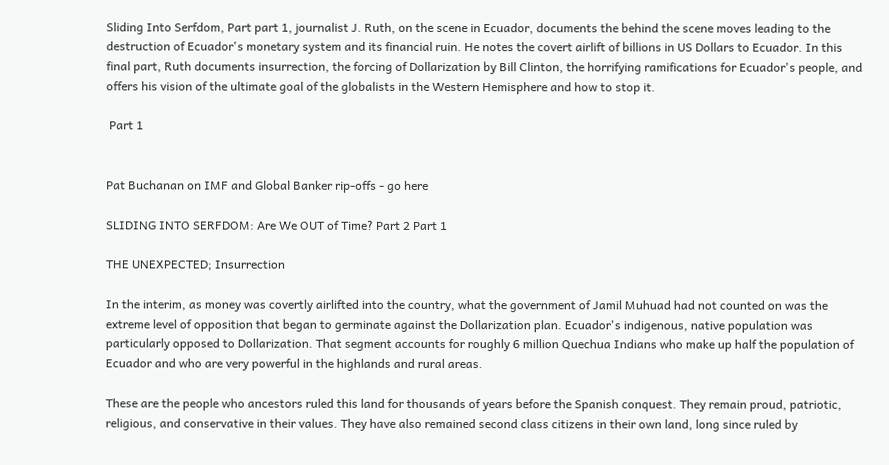Sliding Into Serfdom, Part part 1, journalist J. Ruth, on the scene in Ecuador, documents the behind the scene moves leading to the destruction of Ecuador's monetary system and its financial ruin. He notes the covert airlift of billions in US Dollars to Ecuador. In this final part, Ruth documents insurrection, the forcing of Dollarization by Bill Clinton, the horrifying ramifications for Ecuador's people, and offers his vision of the ultimate goal of the globalists in the Western Hemisphere and how to stop it.

 Part 1


Pat Buchanan on IMF and Global Banker rip-offs - go here

SLIDING INTO SERFDOM: Are We OUT of Time? Part 2 Part 1

THE UNEXPECTED; Insurrection

In the interim, as money was covertly airlifted into the country, what the government of Jamil Muhuad had not counted on was the extreme level of opposition that began to germinate against the Dollarization plan. Ecuador's indigenous, native population was particularly opposed to Dollarization. That segment accounts for roughly 6 million Quechua Indians who make up half the population of Ecuador and who are very powerful in the highlands and rural areas.

These are the people who ancestors ruled this land for thousands of years before the Spanish conquest. They remain proud, patriotic, religious, and conservative in their values. They have also remained second class citizens in their own land, long since ruled by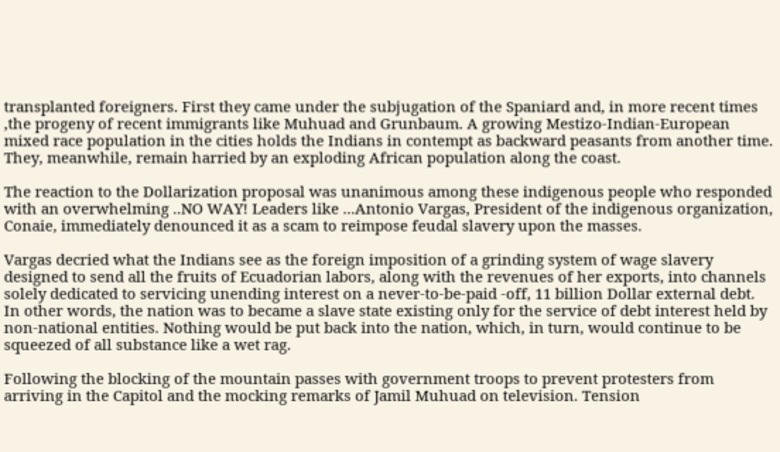transplanted foreigners. First they came under the subjugation of the Spaniard and, in more recent times ,the progeny of recent immigrants like Muhuad and Grunbaum. A growing Mestizo-Indian-European mixed race population in the cities holds the Indians in contempt as backward peasants from another time. They, meanwhile, remain harried by an exploding African population along the coast.

The reaction to the Dollarization proposal was unanimous among these indigenous people who responded with an overwhelming ..NO WAY! Leaders like ...Antonio Vargas, President of the indigenous organization, Conaie, immediately denounced it as a scam to reimpose feudal slavery upon the masses.

Vargas decried what the Indians see as the foreign imposition of a grinding system of wage slavery designed to send all the fruits of Ecuadorian labors, along with the revenues of her exports, into channels solely dedicated to servicing unending interest on a never-to-be-paid -off, 11 billion Dollar external debt. In other words, the nation was to became a slave state existing only for the service of debt interest held by non-national entities. Nothing would be put back into the nation, which, in turn, would continue to be squeezed of all substance like a wet rag.

Following the blocking of the mountain passes with government troops to prevent protesters from arriving in the Capitol and the mocking remarks of Jamil Muhuad on television. Tension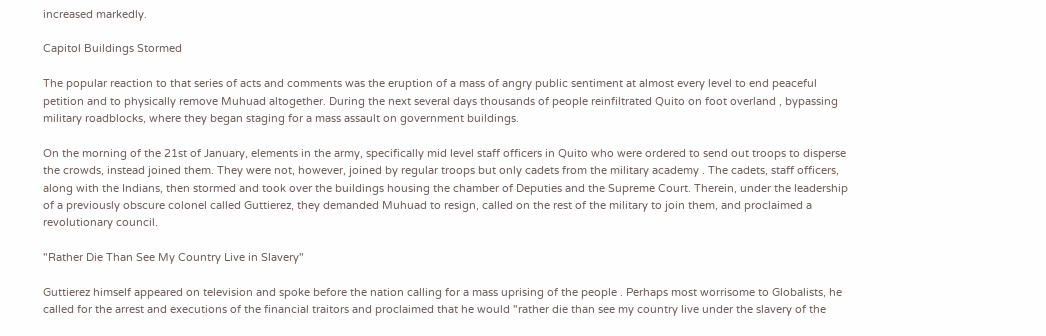increased markedly.

Capitol Buildings Stormed

The popular reaction to that series of acts and comments was the eruption of a mass of angry public sentiment at almost every level to end peaceful petition and to physically remove Muhuad altogether. During the next several days thousands of people reinfiltrated Quito on foot overland , bypassing military roadblocks, where they began staging for a mass assault on government buildings.

On the morning of the 21st of January, elements in the army, specifically mid level staff officers in Quito who were ordered to send out troops to disperse the crowds, instead joined them. They were not, however, joined by regular troops but only cadets from the military academy . The cadets, staff officers, along with the Indians, then stormed and took over the buildings housing the chamber of Deputies and the Supreme Court. Therein, under the leadership of a previously obscure colonel called Guttierez, they demanded Muhuad to resign, called on the rest of the military to join them, and proclaimed a revolutionary council.

"Rather Die Than See My Country Live in Slavery"

Guttierez himself appeared on television and spoke before the nation calling for a mass uprising of the people . Perhaps most worrisome to Globalists, he called for the arrest and executions of the financial traitors and proclaimed that he would "rather die than see my country live under the slavery of the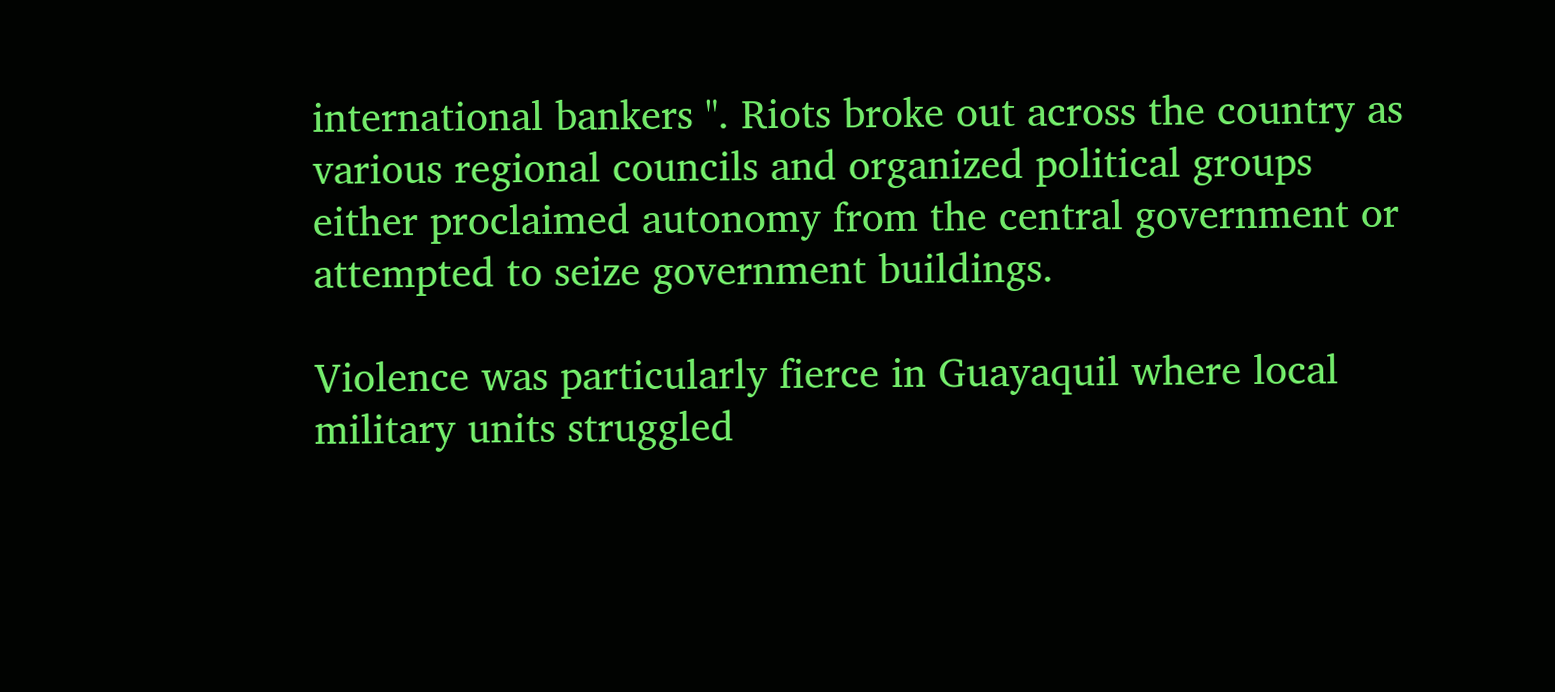international bankers ". Riots broke out across the country as various regional councils and organized political groups either proclaimed autonomy from the central government or attempted to seize government buildings.

Violence was particularly fierce in Guayaquil where local military units struggled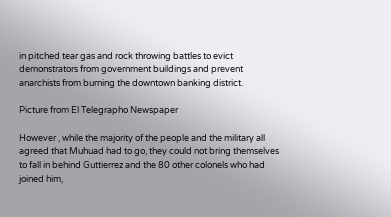in pitched tear gas and rock throwing battles to evict demonstrators from government buildings and prevent anarchists from burning the downtown banking district.

Picture from El Telegrapho Newspaper

However , while the majority of the people and the military all agreed that Muhuad had to go, they could not bring themselves to fall in behind Guttierrez and the 80 other colonels who had joined him,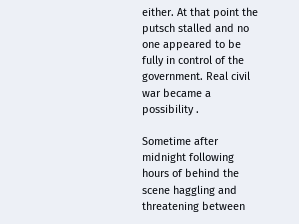either. At that point the putsch stalled and no one appeared to be fully in control of the government. Real civil war became a possibility .

Sometime after midnight following hours of behind the scene haggling and threatening between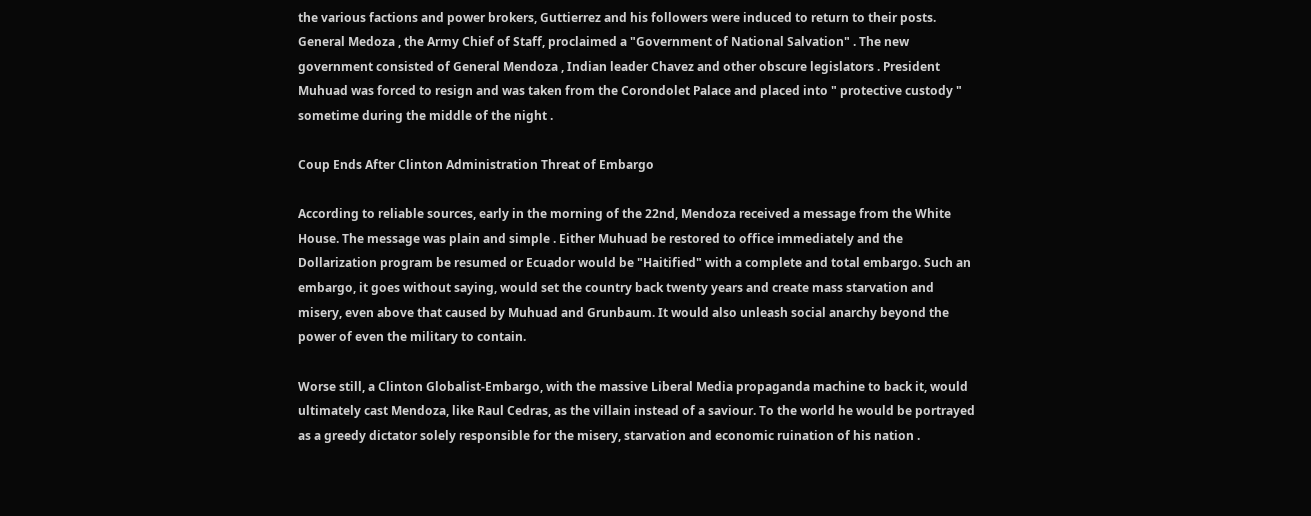the various factions and power brokers, Guttierrez and his followers were induced to return to their posts. General Medoza , the Army Chief of Staff, proclaimed a "Government of National Salvation" . The new government consisted of General Mendoza , Indian leader Chavez and other obscure legislators . President Muhuad was forced to resign and was taken from the Corondolet Palace and placed into " protective custody " sometime during the middle of the night .

Coup Ends After Clinton Administration Threat of Embargo

According to reliable sources, early in the morning of the 22nd, Mendoza received a message from the White House. The message was plain and simple . Either Muhuad be restored to office immediately and the Dollarization program be resumed or Ecuador would be "Haitified" with a complete and total embargo. Such an embargo, it goes without saying, would set the country back twenty years and create mass starvation and misery, even above that caused by Muhuad and Grunbaum. It would also unleash social anarchy beyond the power of even the military to contain.

Worse still, a Clinton Globalist-Embargo, with the massive Liberal Media propaganda machine to back it, would ultimately cast Mendoza, like Raul Cedras, as the villain instead of a saviour. To the world he would be portrayed as a greedy dictator solely responsible for the misery, starvation and economic ruination of his nation .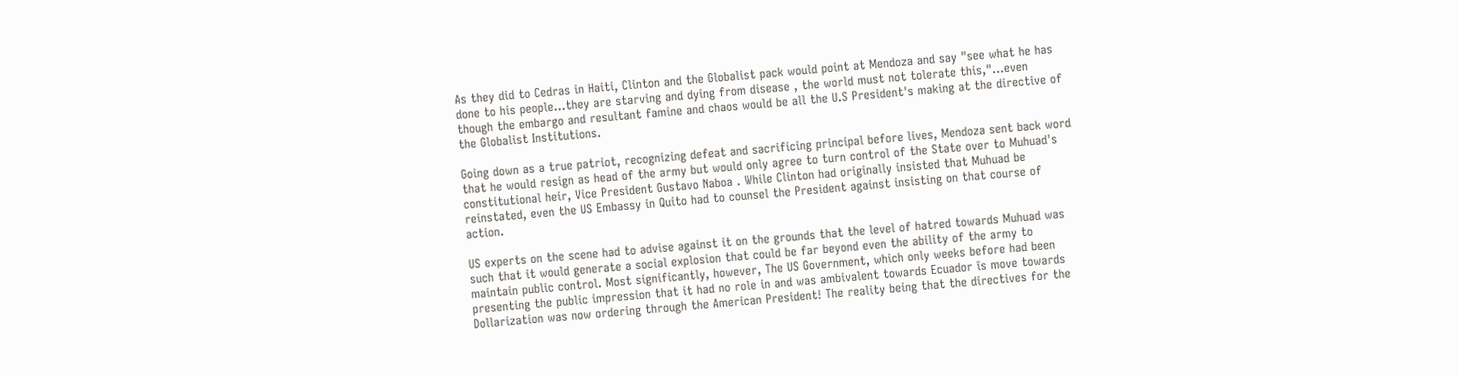As they did to Cedras in Haiti, Clinton and the Globalist pack would point at Mendoza and say "see what he has done to his people...they are starving and dying from disease , the world must not tolerate this,"...even though the embargo and resultant famine and chaos would be all the U.S President's making at the directive of the Globalist Institutions.

Going down as a true patriot, recognizing defeat and sacrificing principal before lives, Mendoza sent back word that he would resign as head of the army but would only agree to turn control of the State over to Muhuad's constitutional heir, Vice President Gustavo Naboa . While Clinton had originally insisted that Muhuad be reinstated, even the US Embassy in Quito had to counsel the President against insisting on that course of action.

US experts on the scene had to advise against it on the grounds that the level of hatred towards Muhuad was such that it would generate a social explosion that could be far beyond even the ability of the army to maintain public control. Most significantly, however, The US Government, which only weeks before had been presenting the public impression that it had no role in and was ambivalent towards Ecuador īs move towards Dollarization was now ordering through the American President! The reality being that the directives for the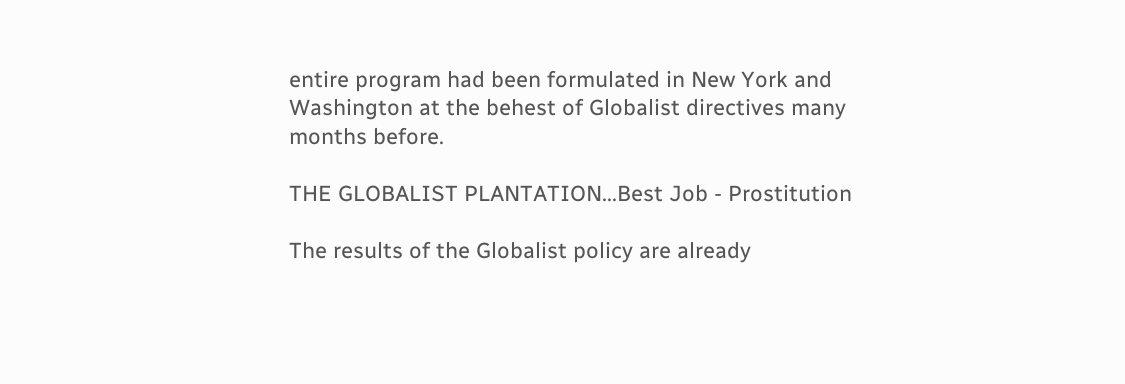entire program had been formulated in New York and Washington at the behest of Globalist directives many months before.

THE GLOBALIST PLANTATION...Best Job - Prostitution

The results of the Globalist policy are already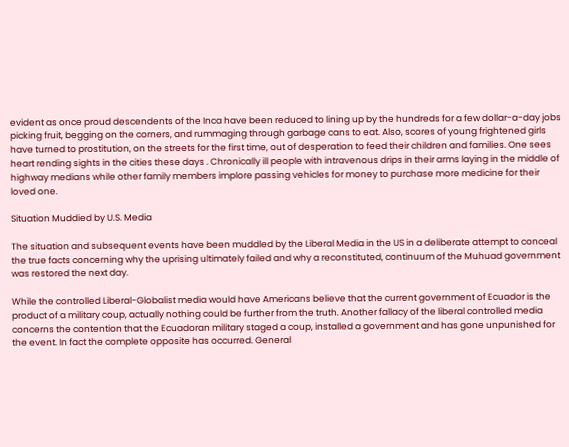evident as once proud descendents of the Inca have been reduced to lining up by the hundreds for a few dollar-a-day jobs picking fruit, begging on the corners, and rummaging through garbage cans to eat. Also, scores of young frightened girls have turned to prostitution, on the streets for the first time, out of desperation to feed their children and families. One sees heart rending sights in the cities these days . Chronically ill people with intravenous drips in their arms laying in the middle of highway medians while other family members implore passing vehicles for money to purchase more medicine for their loved one.

Situation Muddied by U.S. Media

The situation and subsequent events have been muddled by the Liberal Media in the US in a deliberate attempt to conceal the true facts concerning why the uprising ultimately failed and why a reconstituted, continuum of the Muhuad government was restored the next day.

While the controlled Liberal-Globalist media would have Americans believe that the current government of Ecuador is the product of a military coup, actually nothing could be further from the truth. Another fallacy of the liberal controlled media concerns the contention that the Ecuadoran military staged a coup, installed a government and has gone unpunished for the event. In fact the complete opposite has occurred. General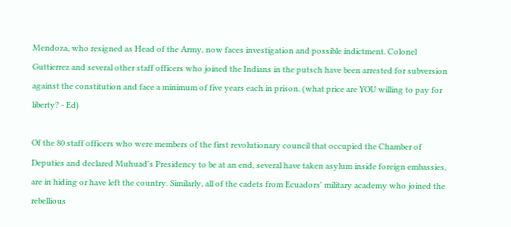Mendoza, who resigned as Head of the Army, now faces investigation and possible indictment. Colonel Guttierrez and several other staff officers who joined the Indians in the putsch have been arrested for subversion against the constitution and face a minimum of five years each in prison. (what price are YOU willing to pay for liberty? - Ed)

Of the 80 staff officers who were members of the first revolutionary council that occupied the Chamber of Deputies and declared Muhuad's Presidency to be at an end, several have taken asylum inside foreign embassies, are in hiding or have left the country. Similarly, all of the cadets from Ecuadors' military academy who joined the rebellious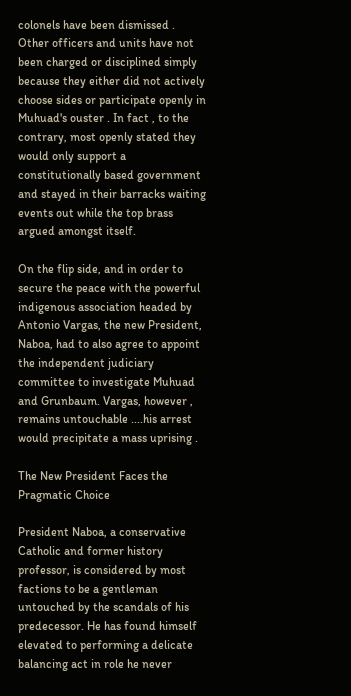colonels have been dismissed . Other officers and units have not been charged or disciplined simply because they either did not actively choose sides or participate openly in Muhuad's ouster . In fact , to the contrary, most openly stated they would only support a constitutionally based government and stayed in their barracks waiting events out while the top brass argued amongst itself.

On the flip side, and in order to secure the peace with the powerful indigenous association headed by Antonio Vargas, the new President, Naboa, had to also agree to appoint the independent judiciary committee to investigate Muhuad and Grunbaum. Vargas, however , remains untouchable ....his arrest would precipitate a mass uprising .

The New President Faces the Pragmatic Choice

President Naboa, a conservative Catholic and former history professor, is considered by most factions to be a gentleman untouched by the scandals of his predecessor. He has found himself elevated to performing a delicate balancing act in role he never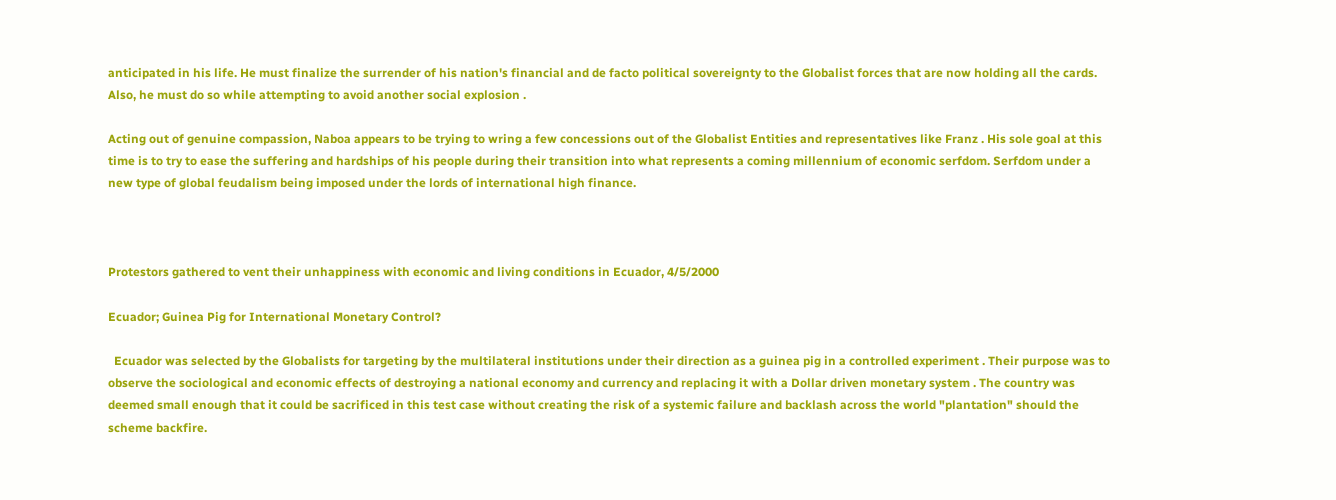anticipated in his life. He must finalize the surrender of his nation's financial and de facto political sovereignty to the Globalist forces that are now holding all the cards. Also, he must do so while attempting to avoid another social explosion .

Acting out of genuine compassion, Naboa appears to be trying to wring a few concessions out of the Globalist Entities and representatives like Franz . His sole goal at this time is to try to ease the suffering and hardships of his people during their transition into what represents a coming millennium of economic serfdom. Serfdom under a new type of global feudalism being imposed under the lords of international high finance.



Protestors gathered to vent their unhappiness with economic and living conditions in Ecuador, 4/5/2000

Ecuador; Guinea Pig for International Monetary Control?

  Ecuador was selected by the Globalists for targeting by the multilateral institutions under their direction as a guinea pig in a controlled experiment . Their purpose was to observe the sociological and economic effects of destroying a national economy and currency and replacing it with a Dollar driven monetary system . The country was deemed small enough that it could be sacrificed in this test case without creating the risk of a systemic failure and backlash across the world "plantation" should the scheme backfire.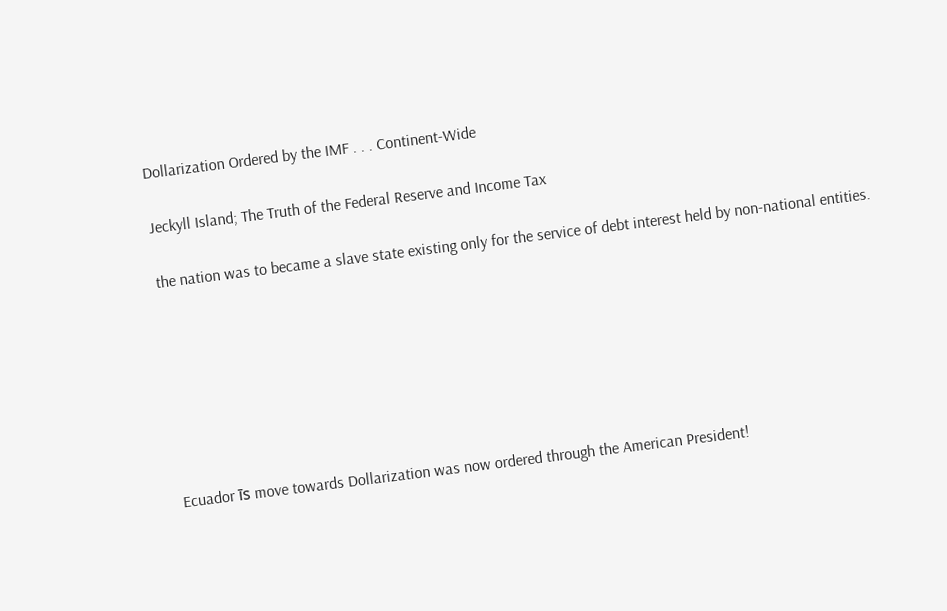Dollarization Ordered by the IMF . . . Continent-Wide

Jeckyll Island; The Truth of the Federal Reserve and Income Tax

the nation was to became a slave state existing only for the service of debt interest held by non-national entities.







Ecuador īs move towards Dollarization was now ordered through the American President!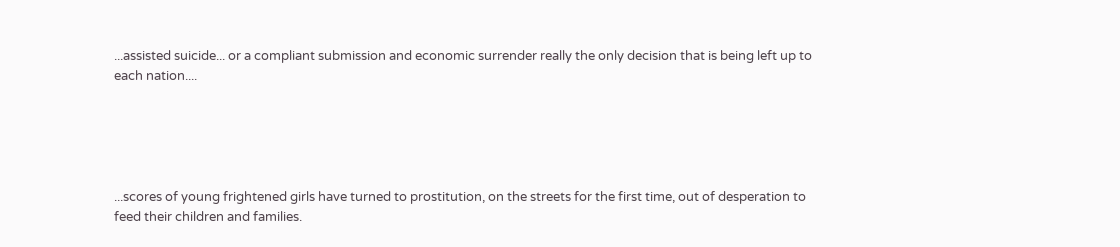...assisted suicide... or a compliant submission and economic surrender really the only decision that is being left up to each nation....





...scores of young frightened girls have turned to prostitution, on the streets for the first time, out of desperation to feed their children and families.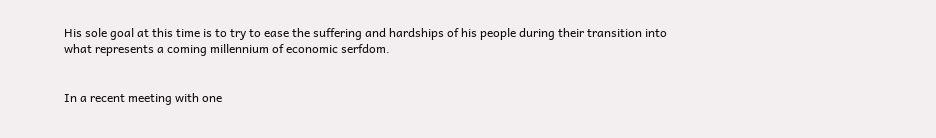His sole goal at this time is to try to ease the suffering and hardships of his people during their transition into what represents a coming millennium of economic serfdom.


In a recent meeting with one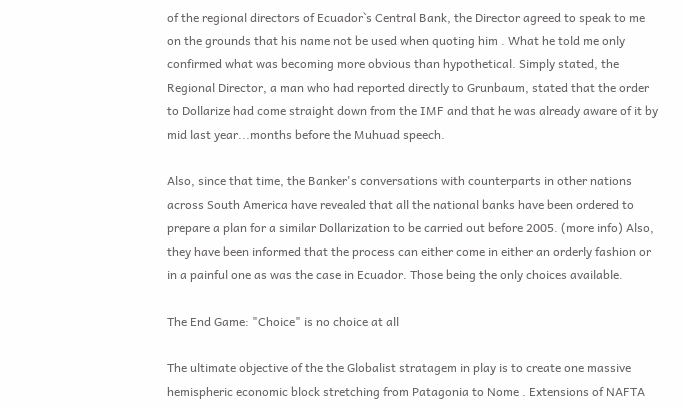of the regional directors of Ecuador`s Central Bank, the Director agreed to speak to me on the grounds that his name not be used when quoting him . What he told me only confirmed what was becoming more obvious than hypothetical. Simply stated, the Regional Director, a man who had reported directly to Grunbaum, stated that the order to Dollarize had come straight down from the IMF and that he was already aware of it by mid last year...months before the Muhuad speech.

Also, since that time, the Banker's conversations with counterparts in other nations across South America have revealed that all the national banks have been ordered to prepare a plan for a similar Dollarization to be carried out before 2005. (more info) Also, they have been informed that the process can either come in either an orderly fashion or in a painful one as was the case in Ecuador. Those being the only choices available.

The End Game: "Choice" is no choice at all

The ultimate objective of the the Globalist stratagem in play is to create one massive hemispheric economic block stretching from Patagonia to Nome . Extensions of NAFTA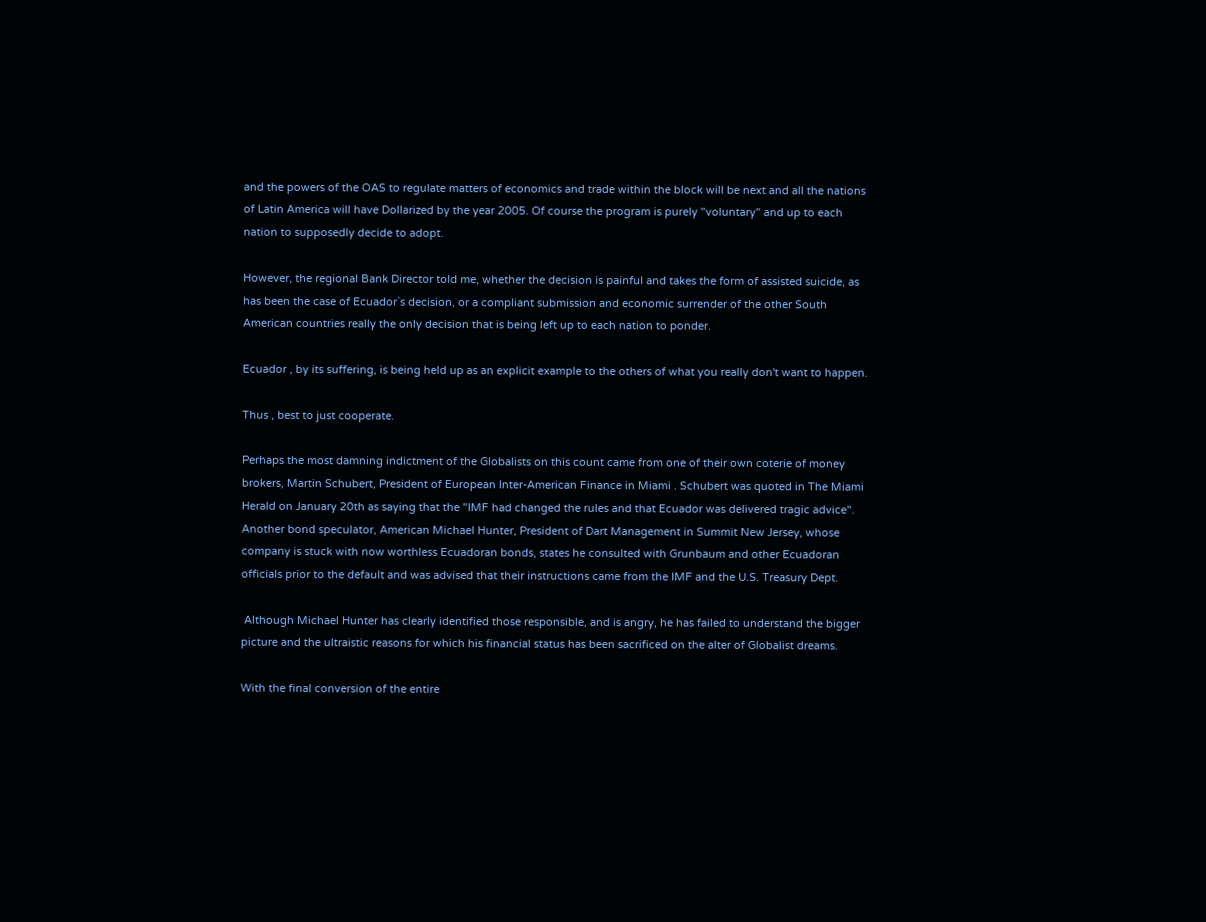and the powers of the OAS to regulate matters of economics and trade within the block will be next and all the nations of Latin America will have Dollarized by the year 2005. Of course the program is purely "voluntary" and up to each nation to supposedly decide to adopt.

However, the regional Bank Director told me, whether the decision is painful and takes the form of assisted suicide, as has been the case of Ecuador`s decision, or a compliant submission and economic surrender of the other South American countries really the only decision that is being left up to each nation to ponder.

Ecuador , by its suffering, is being held up as an explicit example to the others of what you really don't want to happen.

Thus , best to just cooperate.

Perhaps the most damning indictment of the Globalists on this count came from one of their own coterie of money brokers, Martin Schubert, President of European Inter-American Finance in Miami . Schubert was quoted in The Miami Herald on January 20th as saying that the "IMF had changed the rules and that Ecuador was delivered tragic advice". Another bond speculator, American Michael Hunter, President of Dart Management in Summit New Jersey, whose company is stuck with now worthless Ecuadoran bonds, states he consulted with Grunbaum and other Ecuadoran officials prior to the default and was advised that their instructions came from the IMF and the U.S. Treasury Dept.

 Although Michael Hunter has clearly identified those responsible, and is angry, he has failed to understand the bigger picture and the ultraistic reasons for which his financial status has been sacrificed on the alter of Globalist dreams.

With the final conversion of the entire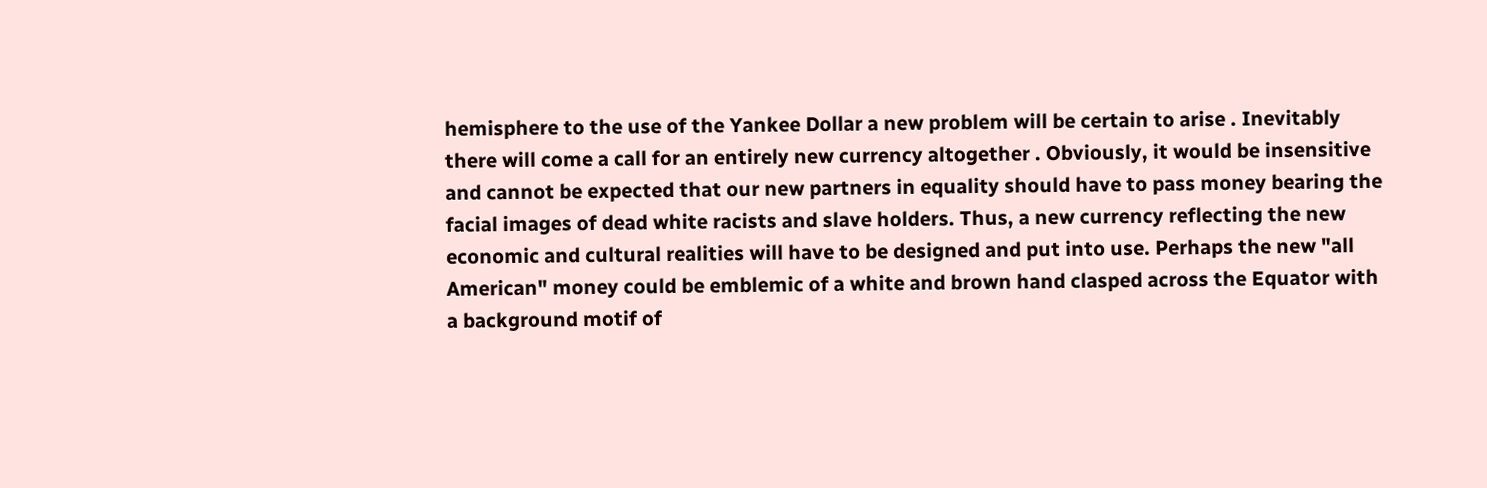hemisphere to the use of the Yankee Dollar a new problem will be certain to arise . Inevitably there will come a call for an entirely new currency altogether . Obviously, it would be insensitive and cannot be expected that our new partners in equality should have to pass money bearing the facial images of dead white racists and slave holders. Thus, a new currency reflecting the new economic and cultural realities will have to be designed and put into use. Perhaps the new "all American" money could be emblemic of a white and brown hand clasped across the Equator with a background motif of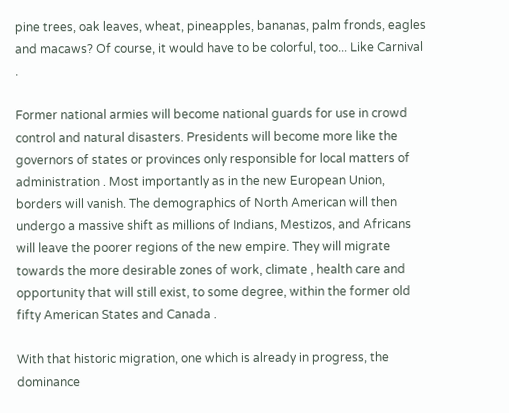pine trees, oak leaves, wheat, pineapples, bananas, palm fronds, eagles and macaws? Of course, it would have to be colorful, too... Like Carnival .

Former national armies will become national guards for use in crowd control and natural disasters. Presidents will become more like the governors of states or provinces only responsible for local matters of administration . Most importantly as in the new European Union, borders will vanish. The demographics of North American will then undergo a massive shift as millions of Indians, Mestizos, and Africans will leave the poorer regions of the new empire. They will migrate towards the more desirable zones of work, climate , health care and opportunity that will still exist, to some degree, within the former old fifty American States and Canada .

With that historic migration, one which is already in progress, the dominance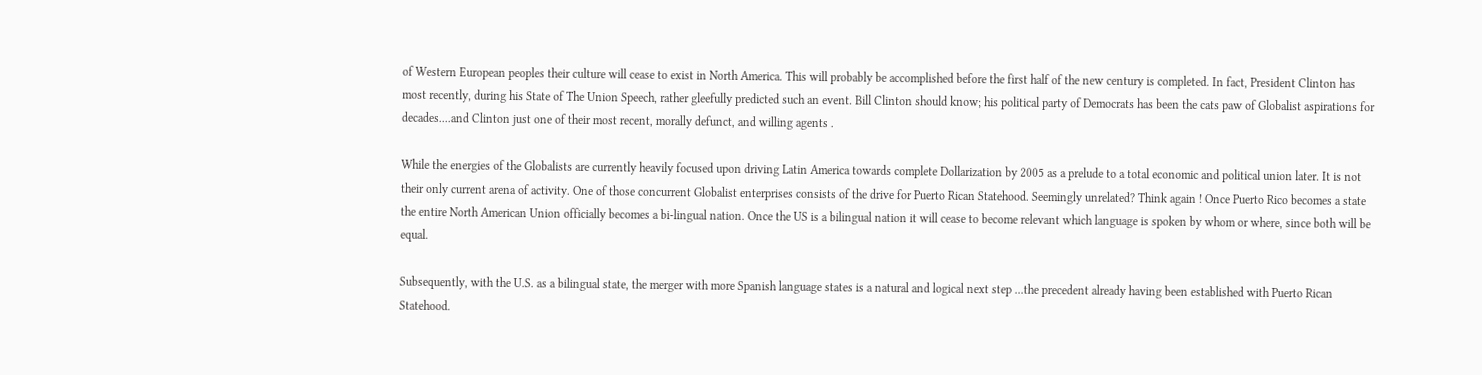of Western European peoples their culture will cease to exist in North America. This will probably be accomplished before the first half of the new century is completed. In fact, President Clinton has most recently, during his State of The Union Speech, rather gleefully predicted such an event. Bill Clinton should know; his political party of Democrats has been the cats paw of Globalist aspirations for decades....and Clinton just one of their most recent, morally defunct, and willing agents .

While the energies of the Globalists are currently heavily focused upon driving Latin America towards complete Dollarization by 2005 as a prelude to a total economic and political union later. It is not their only current arena of activity. One of those concurrent Globalist enterprises consists of the drive for Puerto Rican Statehood. Seemingly unrelated? Think again ! Once Puerto Rico becomes a state the entire North American Union officially becomes a bi-lingual nation. Once the US is a bilingual nation it will cease to become relevant which language is spoken by whom or where, since both will be equal.

Subsequently, with the U.S. as a bilingual state, the merger with more Spanish language states is a natural and logical next step ...the precedent already having been established with Puerto Rican Statehood.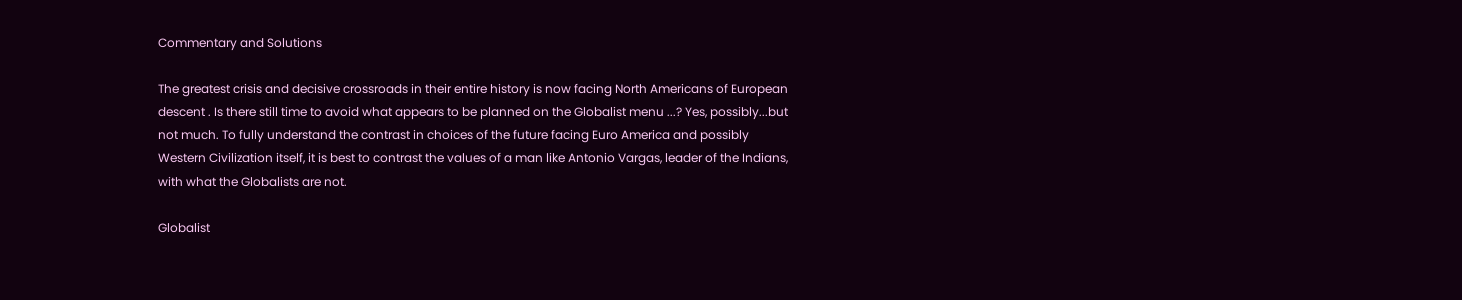Commentary and Solutions

The greatest crisis and decisive crossroads in their entire history is now facing North Americans of European descent . Is there still time to avoid what appears to be planned on the Globalist menu ...? Yes, possibly...but not much. To fully understand the contrast in choices of the future facing Euro America and possibly Western Civilization itself, it is best to contrast the values of a man like Antonio Vargas, leader of the Indians, with what the Globalists are not.

Globalist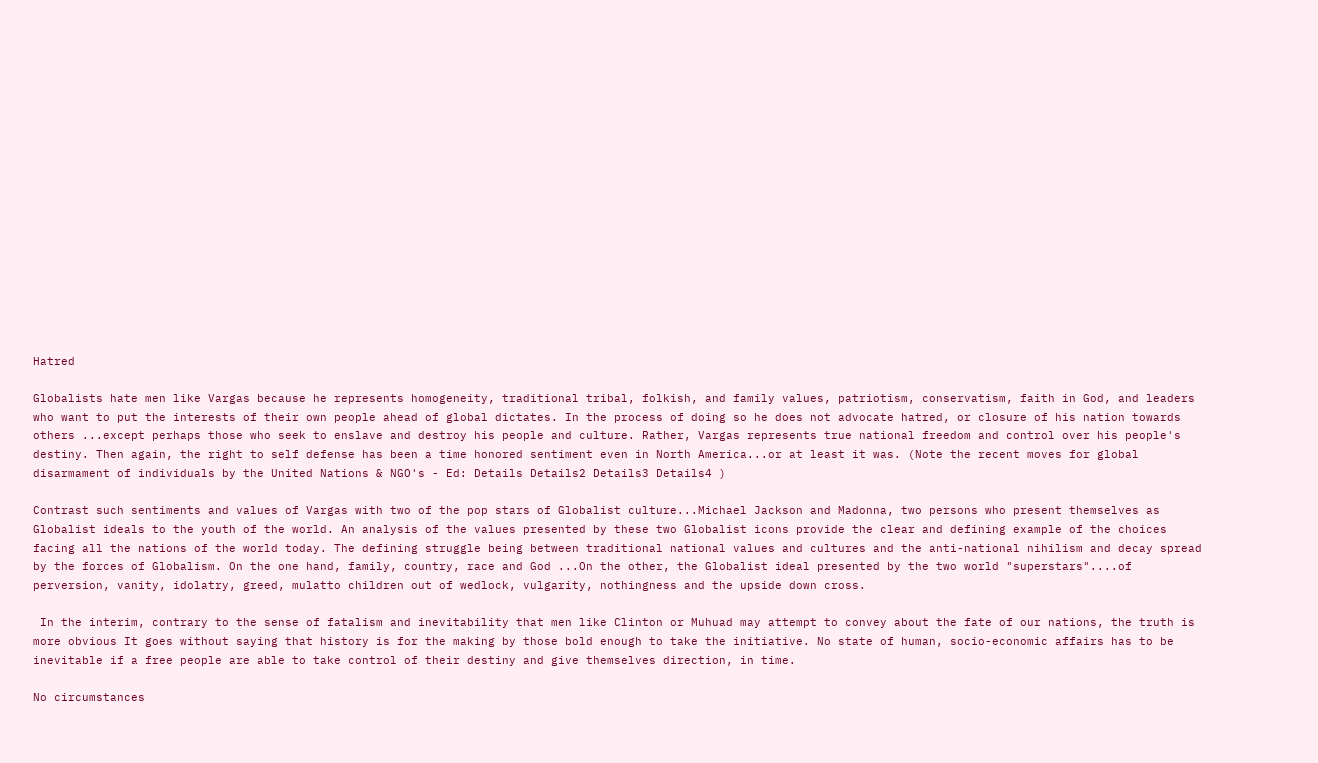Hatred

Globalists hate men like Vargas because he represents homogeneity, traditional tribal, folkish, and family values, patriotism, conservatism, faith in God, and leaders who want to put the interests of their own people ahead of global dictates. In the process of doing so he does not advocate hatred, or closure of his nation towards others ...except perhaps those who seek to enslave and destroy his people and culture. Rather, Vargas represents true national freedom and control over his people's destiny. Then again, the right to self defense has been a time honored sentiment even in North America...or at least it was. (Note the recent moves for global disarmament of individuals by the United Nations & NGO's - Ed: Details Details2 Details3 Details4 )

Contrast such sentiments and values of Vargas with two of the pop stars of Globalist culture...Michael Jackson and Madonna, two persons who present themselves as Globalist ideals to the youth of the world. An analysis of the values presented by these two Globalist icons provide the clear and defining example of the choices facing all the nations of the world today. The defining struggle being between traditional national values and cultures and the anti-national nihilism and decay spread by the forces of Globalism. On the one hand, family, country, race and God ...On the other, the Globalist ideal presented by the two world "superstars"....of perversion, vanity, idolatry, greed, mulatto children out of wedlock, vulgarity, nothingness and the upside down cross.

 In the interim, contrary to the sense of fatalism and inevitability that men like Clinton or Muhuad may attempt to convey about the fate of our nations, the truth is more obvious It goes without saying that history is for the making by those bold enough to take the initiative. No state of human, socio-economic affairs has to be inevitable if a free people are able to take control of their destiny and give themselves direction, in time.

No circumstances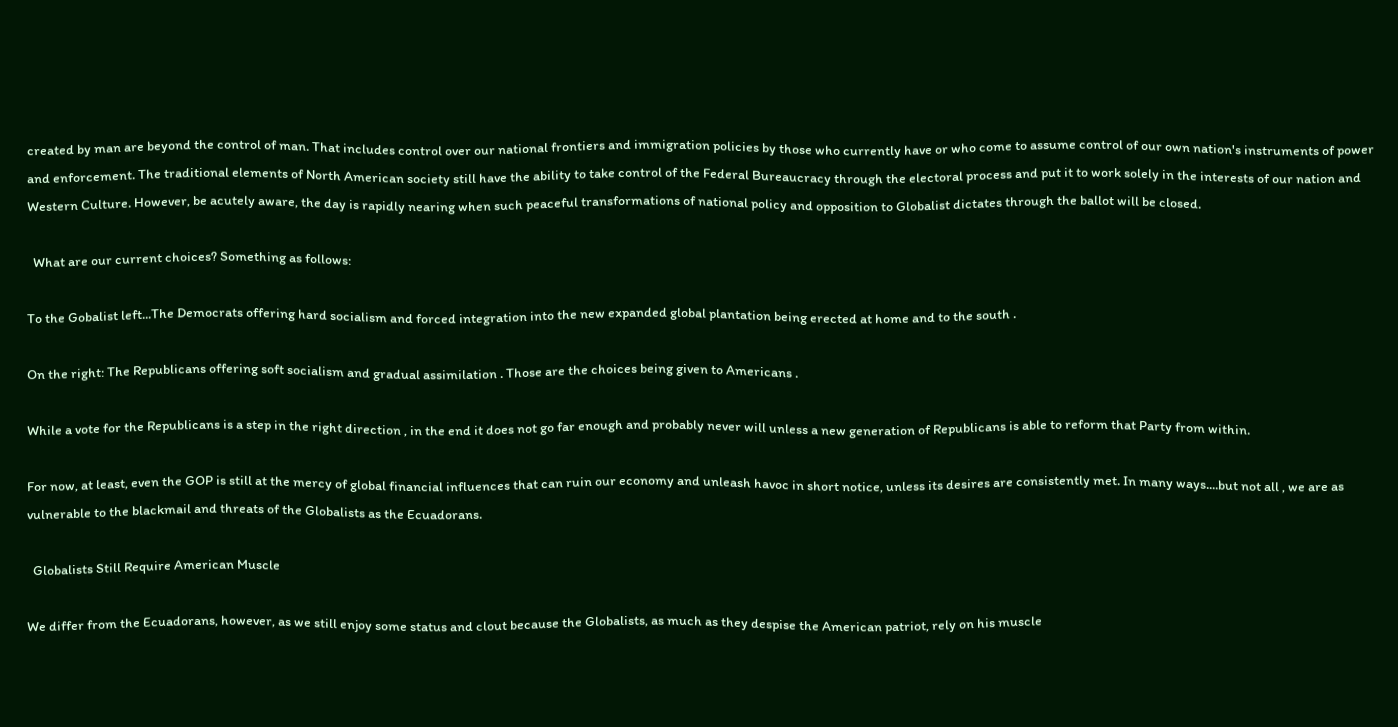created by man are beyond the control of man. That includes control over our national frontiers and immigration policies by those who currently have or who come to assume control of our own nation's instruments of power and enforcement. The traditional elements of North American society still have the ability to take control of the Federal Bureaucracy through the electoral process and put it to work solely in the interests of our nation and Western Culture. However, be acutely aware, the day is rapidly nearing when such peaceful transformations of national policy and opposition to Globalist dictates through the ballot will be closed.

  What are our current choices? Something as follows:

To the Gobalist left...The Democrats offering hard socialism and forced integration into the new expanded global plantation being erected at home and to the south .

On the right: The Republicans offering soft socialism and gradual assimilation . Those are the choices being given to Americans .

While a vote for the Republicans is a step in the right direction , in the end it does not go far enough and probably never will unless a new generation of Republicans is able to reform that Party from within.

For now, at least, even the GOP is still at the mercy of global financial influences that can ruin our economy and unleash havoc in short notice, unless its desires are consistently met. In many ways....but not all , we are as vulnerable to the blackmail and threats of the Globalists as the Ecuadorans.

  Globalists Still Require American Muscle

We differ from the Ecuadorans, however, as we still enjoy some status and clout because the Globalists, as much as they despise the American patriot, rely on his muscle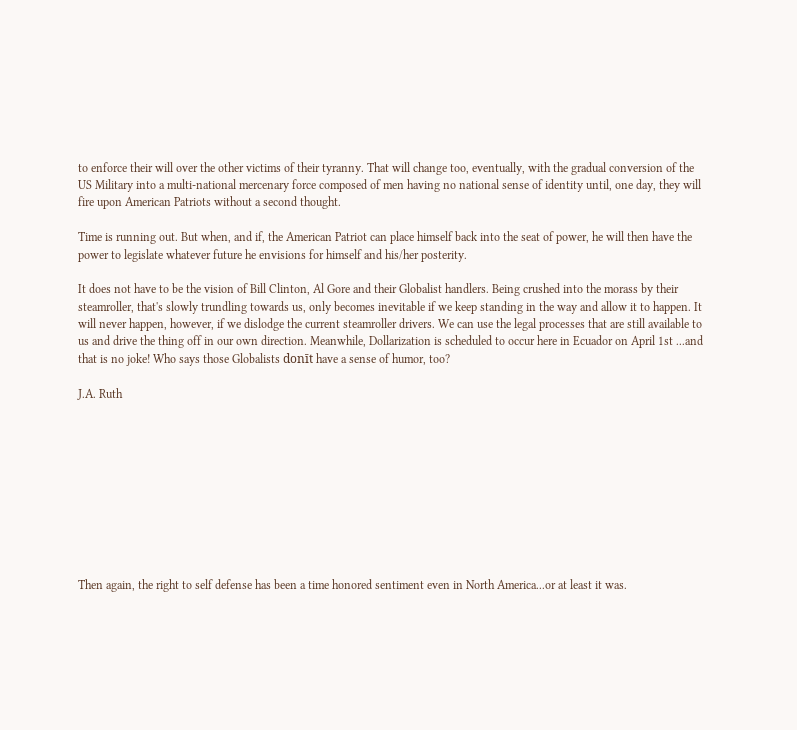to enforce their will over the other victims of their tyranny. That will change too, eventually, with the gradual conversion of the US Military into a multi-national mercenary force composed of men having no national sense of identity until, one day, they will fire upon American Patriots without a second thought.

Time is running out. But when, and if, the American Patriot can place himself back into the seat of power, he will then have the power to legislate whatever future he envisions for himself and his/her posterity.

It does not have to be the vision of Bill Clinton, Al Gore and their Globalist handlers. Being crushed into the morass by their steamroller, that's slowly trundling towards us, only becomes inevitable if we keep standing in the way and allow it to happen. It will never happen, however, if we dislodge the current steamroller drivers. We can use the legal processes that are still available to us and drive the thing off in our own direction. Meanwhile, Dollarization is scheduled to occur here in Ecuador on April 1st ...and that is no joke! Who says those Globalists donīt have a sense of humor, too?

J.A. Ruth










Then again, the right to self defense has been a time honored sentiment even in North America...or at least it was.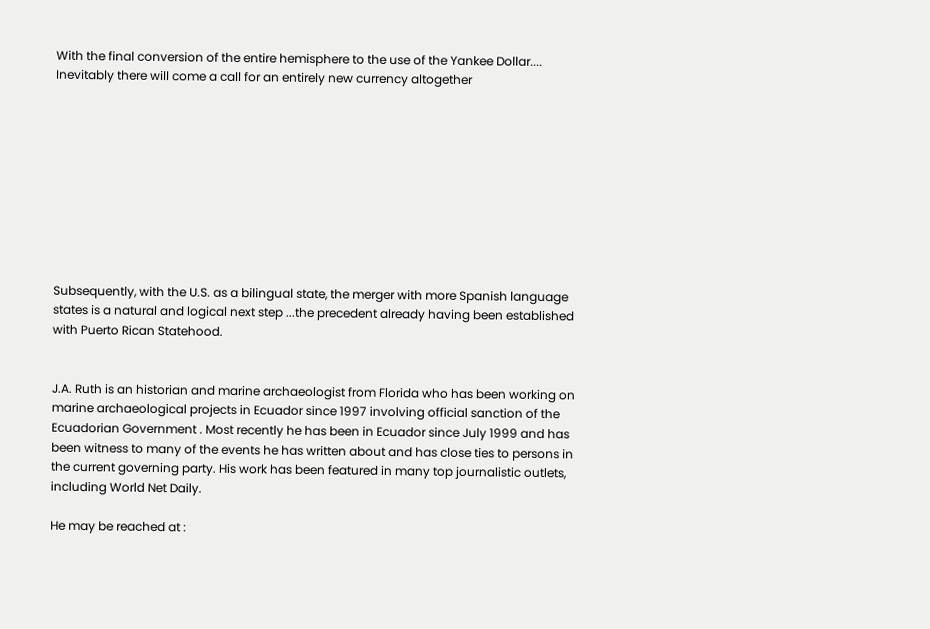With the final conversion of the entire hemisphere to the use of the Yankee Dollar.... Inevitably there will come a call for an entirely new currency altogether










Subsequently, with the U.S. as a bilingual state, the merger with more Spanish language states is a natural and logical next step ...the precedent already having been established with Puerto Rican Statehood.


J.A. Ruth is an historian and marine archaeologist from Florida who has been working on marine archaeological projects in Ecuador since 1997 involving official sanction of the Ecuadorian Government . Most recently he has been in Ecuador since July 1999 and has been witness to many of the events he has written about and has close ties to persons in the current governing party. His work has been featured in many top journalistic outlets, including World Net Daily.

He may be reached at :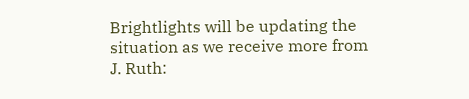Brightlights will be updating the situation as we receive more from J. Ruth: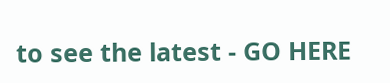to see the latest - GO HERE